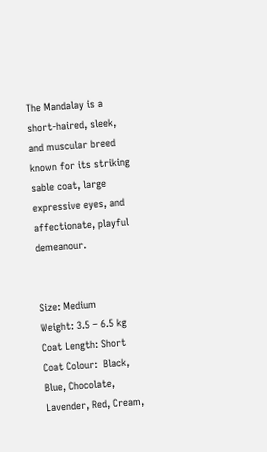The Mandalay is a short-haired, sleek, and muscular breed known for its striking sable coat, large expressive eyes, and affectionate, playful demeanour.


Size: Medium
Weight: 3.5 – 6.5 kg
Coat Length: Short
Coat Colour:  Black, Blue, Chocolate, Lavender, Red, Cream,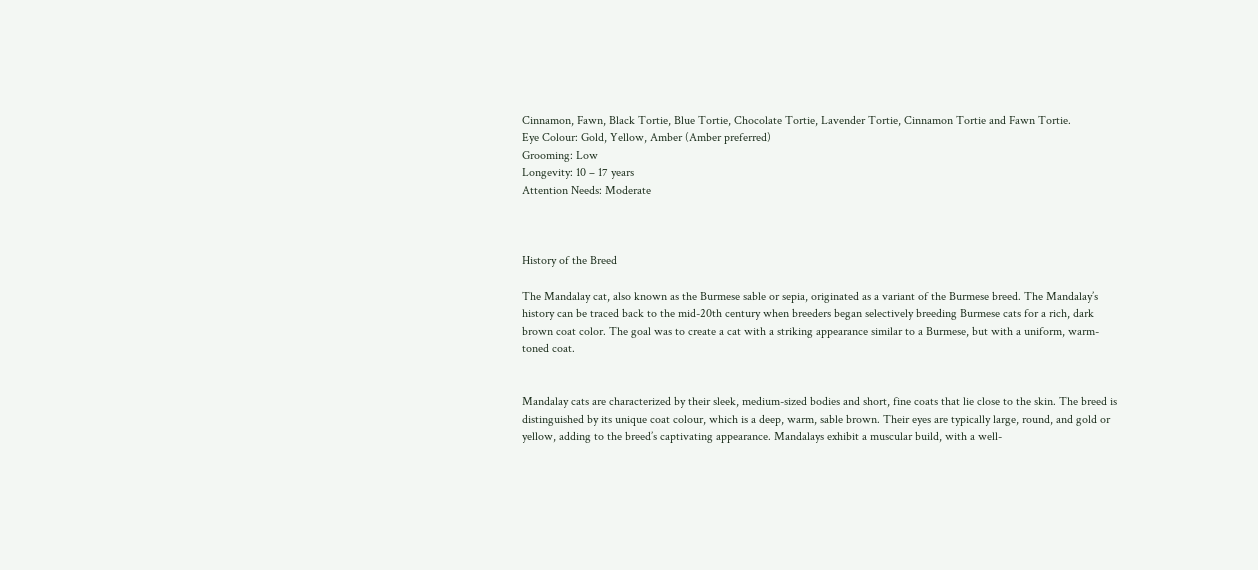Cinnamon, Fawn, Black Tortie, Blue Tortie, Chocolate Tortie, Lavender Tortie, Cinnamon Tortie and Fawn Tortie.
Eye Colour: Gold, Yellow, Amber (Amber preferred)
Grooming: Low
Longevity: 10 – 17 years
Attention Needs: Moderate



History of the Breed

The Mandalay cat, also known as the Burmese sable or sepia, originated as a variant of the Burmese breed. The Mandalay’s history can be traced back to the mid-20th century when breeders began selectively breeding Burmese cats for a rich, dark brown coat color. The goal was to create a cat with a striking appearance similar to a Burmese, but with a uniform, warm-toned coat.


Mandalay cats are characterized by their sleek, medium-sized bodies and short, fine coats that lie close to the skin. The breed is distinguished by its unique coat colour, which is a deep, warm, sable brown. Their eyes are typically large, round, and gold or yellow, adding to the breed’s captivating appearance. Mandalays exhibit a muscular build, with a well-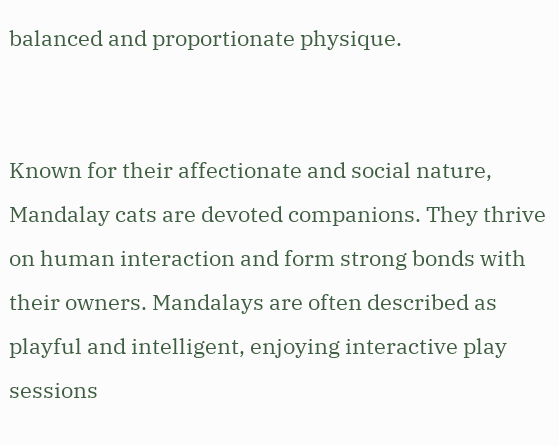balanced and proportionate physique.


Known for their affectionate and social nature, Mandalay cats are devoted companions. They thrive on human interaction and form strong bonds with their owners. Mandalays are often described as playful and intelligent, enjoying interactive play sessions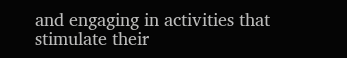and engaging in activities that stimulate their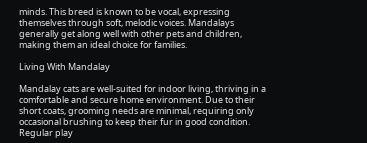minds. This breed is known to be vocal, expressing themselves through soft, melodic voices. Mandalays generally get along well with other pets and children, making them an ideal choice for families.

Living With Mandalay

Mandalay cats are well-suited for indoor living, thriving in a comfortable and secure home environment. Due to their short coats, grooming needs are minimal, requiring only occasional brushing to keep their fur in good condition. Regular play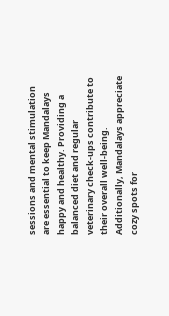sessions and mental stimulation are essential to keep Mandalays happy and healthy. Providing a balanced diet and regular veterinary check-ups contribute to their overall well-being. Additionally, Mandalays appreciate cozy spots for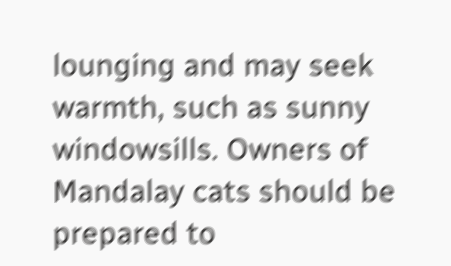lounging and may seek warmth, such as sunny windowsills. Owners of Mandalay cats should be prepared to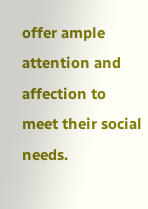offer ample attention and affection to meet their social needs.